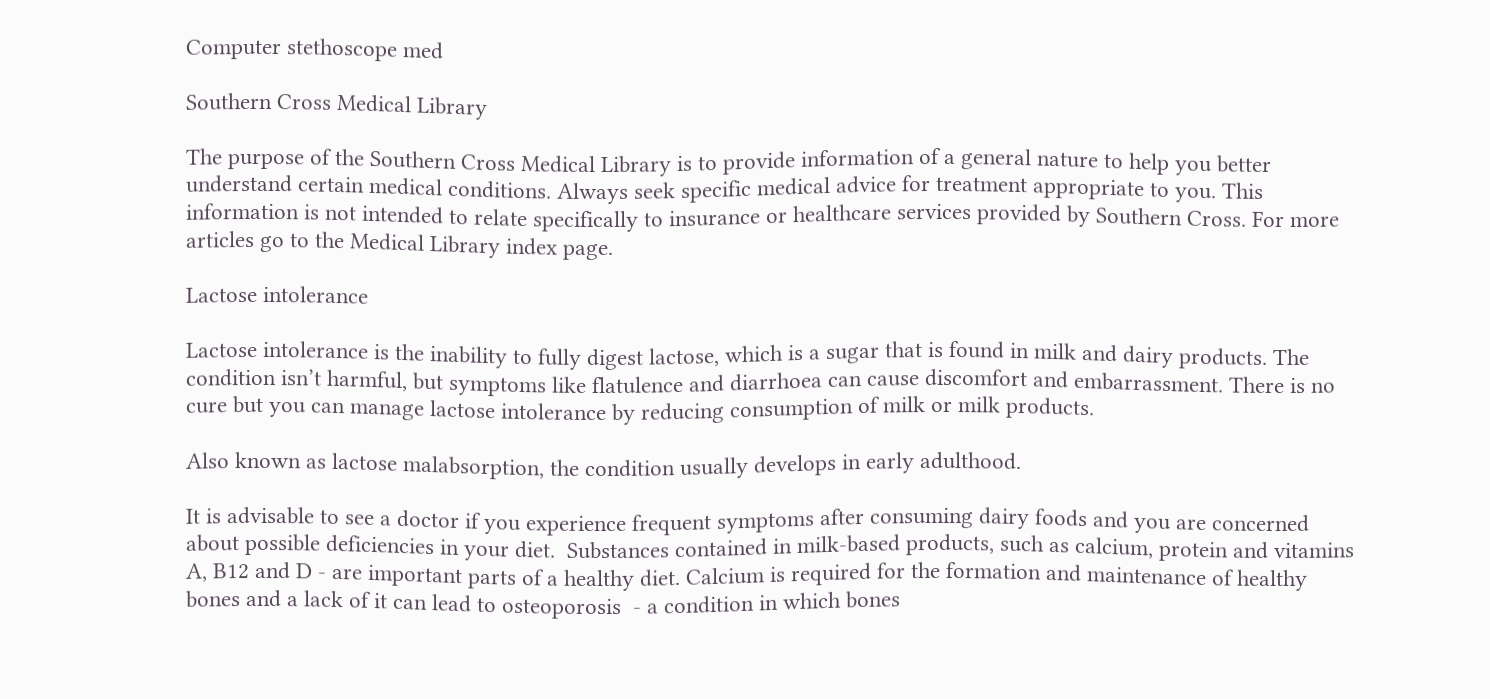Computer stethoscope med

Southern Cross Medical Library

The purpose of the Southern Cross Medical Library is to provide information of a general nature to help you better understand certain medical conditions. Always seek specific medical advice for treatment appropriate to you. This information is not intended to relate specifically to insurance or healthcare services provided by Southern Cross. For more articles go to the Medical Library index page.

Lactose intolerance

Lactose intolerance is the inability to fully digest lactose, which is a sugar that is found in milk and dairy products. The condition isn’t harmful, but symptoms like flatulence and diarrhoea can cause discomfort and embarrassment. There is no cure but you can manage lactose intolerance by reducing consumption of milk or milk products.

Also known as lactose malabsorption, the condition usually develops in early adulthood.

It is advisable to see a doctor if you experience frequent symptoms after consuming dairy foods and you are concerned about possible deficiencies in your diet.  Substances contained in milk-based products, such as calcium, protein and vitamins A, B12 and D - are important parts of a healthy diet. Calcium is required for the formation and maintenance of healthy bones and a lack of it can lead to osteoporosis  - a condition in which bones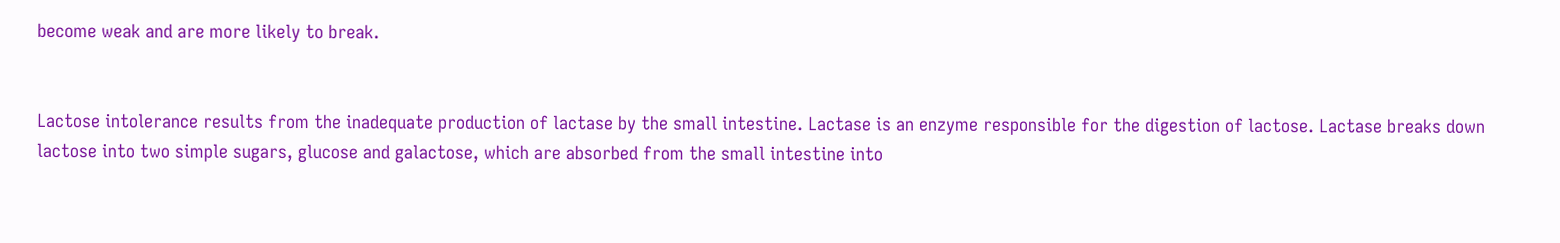become weak and are more likely to break.


Lactose intolerance results from the inadequate production of lactase by the small intestine. Lactase is an enzyme responsible for the digestion of lactose. Lactase breaks down lactose into two simple sugars, glucose and galactose, which are absorbed from the small intestine into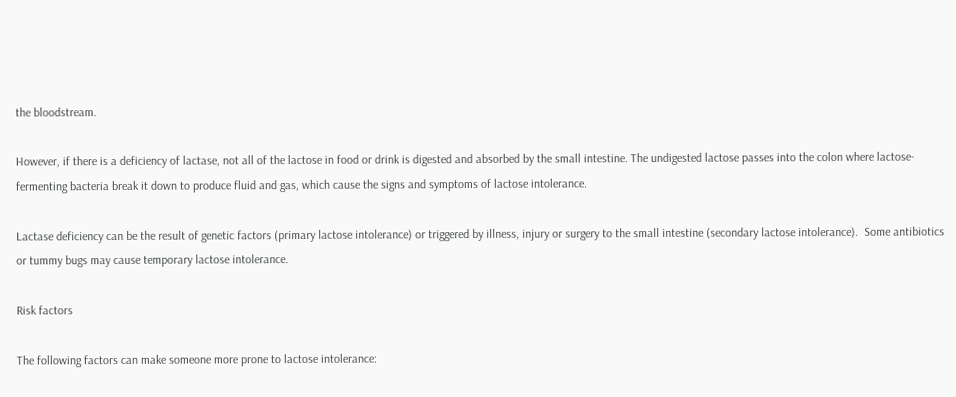the bloodstream.

However, if there is a deficiency of lactase, not all of the lactose in food or drink is digested and absorbed by the small intestine. The undigested lactose passes into the colon where lactose-fermenting bacteria break it down to produce fluid and gas, which cause the signs and symptoms of lactose intolerance.

Lactase deficiency can be the result of genetic factors (primary lactose intolerance) or triggered by illness, injury or surgery to the small intestine (secondary lactose intolerance).  Some antibiotics or tummy bugs may cause temporary lactose intolerance.

Risk factors

The following factors can make someone more prone to lactose intolerance: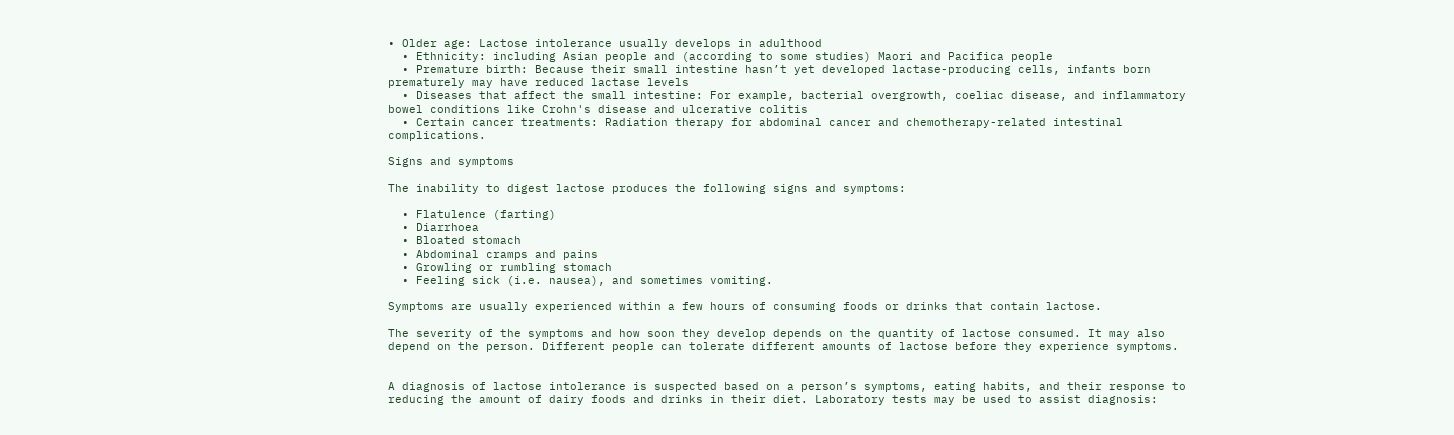• Older age: Lactose intolerance usually develops in adulthood
  • Ethnicity: including Asian people and (according to some studies) Maori and Pacifica people
  • Premature birth: Because their small intestine hasn’t yet developed lactase-producing cells, infants born prematurely may have reduced lactase levels
  • Diseases that affect the small intestine: For example, bacterial overgrowth, coeliac disease, and inflammatory bowel conditions like Crohn's disease and ulcerative colitis
  • Certain cancer treatments: Radiation therapy for abdominal cancer and chemotherapy-related intestinal complications.

Signs and symptoms

The inability to digest lactose produces the following signs and symptoms:

  • Flatulence (farting)
  • Diarrhoea
  • Bloated stomach
  • Abdominal cramps and pains
  • Growling or rumbling stomach
  • Feeling sick (i.e. nausea), and sometimes vomiting.

Symptoms are usually experienced within a few hours of consuming foods or drinks that contain lactose.

The severity of the symptoms and how soon they develop depends on the quantity of lactose consumed. It may also depend on the person. Different people can tolerate different amounts of lactose before they experience symptoms.


A diagnosis of lactose intolerance is suspected based on a person’s symptoms, eating habits, and their response to reducing the amount of dairy foods and drinks in their diet. Laboratory tests may be used to assist diagnosis: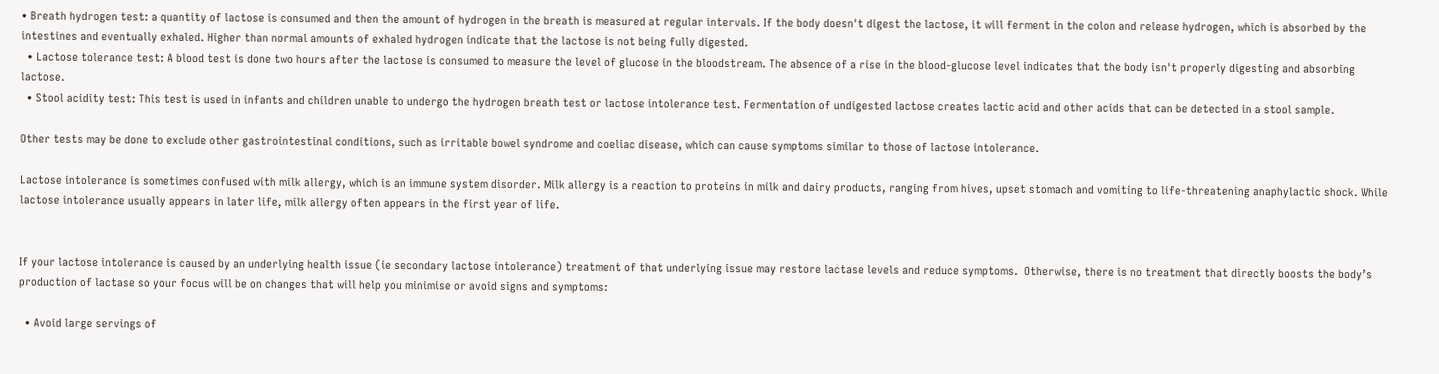• Breath hydrogen test: a quantity of lactose is consumed and then the amount of hydrogen in the breath is measured at regular intervals. If the body doesn't digest the lactose, it will ferment in the colon and release hydrogen, which is absorbed by the intestines and eventually exhaled. Higher than normal amounts of exhaled hydrogen indicate that the lactose is not being fully digested.
  • Lactose tolerance test: A blood test is done two hours after the lactose is consumed to measure the level of glucose in the bloodstream. The absence of a rise in the blood-glucose level indicates that the body isn't properly digesting and absorbing lactose.
  • Stool acidity test: This test is used in infants and children unable to undergo the hydrogen breath test or lactose intolerance test. Fermentation of undigested lactose creates lactic acid and other acids that can be detected in a stool sample.

Other tests may be done to exclude other gastrointestinal conditions, such as irritable bowel syndrome and coeliac disease, which can cause symptoms similar to those of lactose intolerance.

Lactose intolerance is sometimes confused with milk allergy, which is an immune system disorder. Milk allergy is a reaction to proteins in milk and dairy products, ranging from hives, upset stomach and vomiting to life-threatening anaphylactic shock. While lactose intolerance usually appears in later life, milk allergy often appears in the first year of life.


If your lactose intolerance is caused by an underlying health issue (ie secondary lactose intolerance) treatment of that underlying issue may restore lactase levels and reduce symptoms.  Otherwise, there is no treatment that directly boosts the body’s production of lactase so your focus will be on changes that will help you minimise or avoid signs and symptoms:

  • Avoid large servings of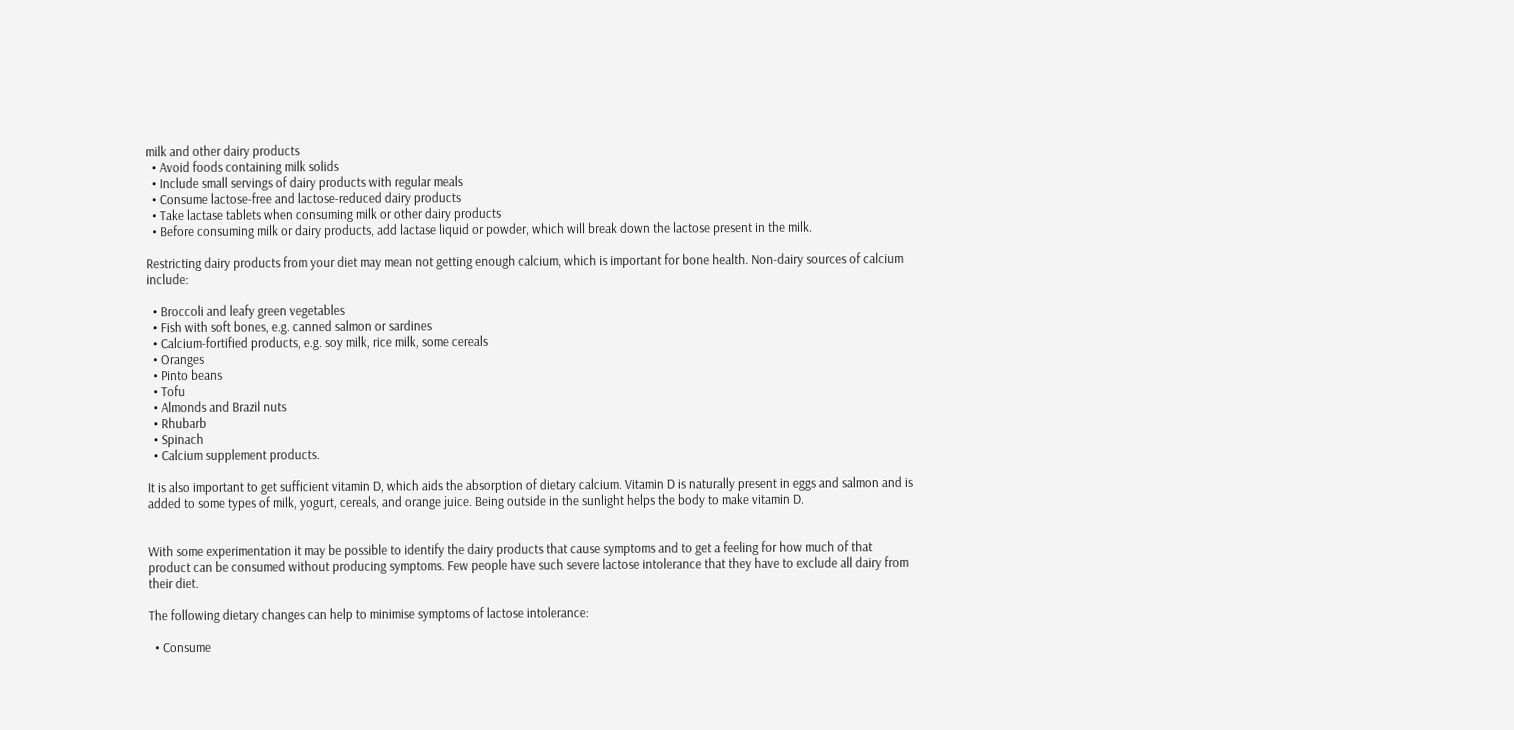milk and other dairy products
  • Avoid foods containing milk solids
  • Include small servings of dairy products with regular meals
  • Consume lactose-free and lactose-reduced dairy products
  • Take lactase tablets when consuming milk or other dairy products
  • Before consuming milk or dairy products, add lactase liquid or powder, which will break down the lactose present in the milk.

Restricting dairy products from your diet may mean not getting enough calcium, which is important for bone health. Non-dairy sources of calcium include:

  • Broccoli and leafy green vegetables
  • Fish with soft bones, e.g. canned salmon or sardines
  • Calcium-fortified products, e.g. soy milk, rice milk, some cereals
  • Oranges
  • Pinto beans
  • Tofu
  • Almonds and Brazil nuts
  • Rhubarb
  • Spinach
  • Calcium supplement products.

It is also important to get sufficient vitamin D, which aids the absorption of dietary calcium. Vitamin D is naturally present in eggs and salmon and is added to some types of milk, yogurt, cereals, and orange juice. Being outside in the sunlight helps the body to make vitamin D.


With some experimentation it may be possible to identify the dairy products that cause symptoms and to get a feeling for how much of that product can be consumed without producing symptoms. Few people have such severe lactose intolerance that they have to exclude all dairy from their diet.

The following dietary changes can help to minimise symptoms of lactose intolerance:

  • Consume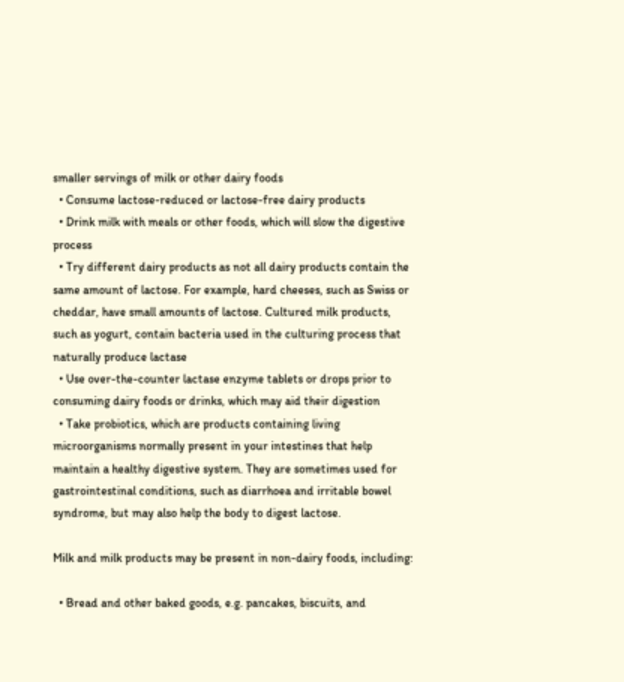smaller servings of milk or other dairy foods
  • Consume lactose-reduced or lactose-free dairy products
  • Drink milk with meals or other foods, which will slow the digestive process
  • Try different dairy products as not all dairy products contain the same amount of lactose. For example, hard cheeses, such as Swiss or cheddar, have small amounts of lactose. Cultured milk products, such as yogurt, contain bacteria used in the culturing process that naturally produce lactase
  • Use over-the-counter lactase enzyme tablets or drops prior to consuming dairy foods or drinks, which may aid their digestion
  • Take probiotics, which are products containing living microorganisms normally present in your intestines that help maintain a healthy digestive system. They are sometimes used for gastrointestinal conditions, such as diarrhoea and irritable bowel syndrome, but may also help the body to digest lactose.

Milk and milk products may be present in non-dairy foods, including:

  • Bread and other baked goods, e.g. pancakes, biscuits, and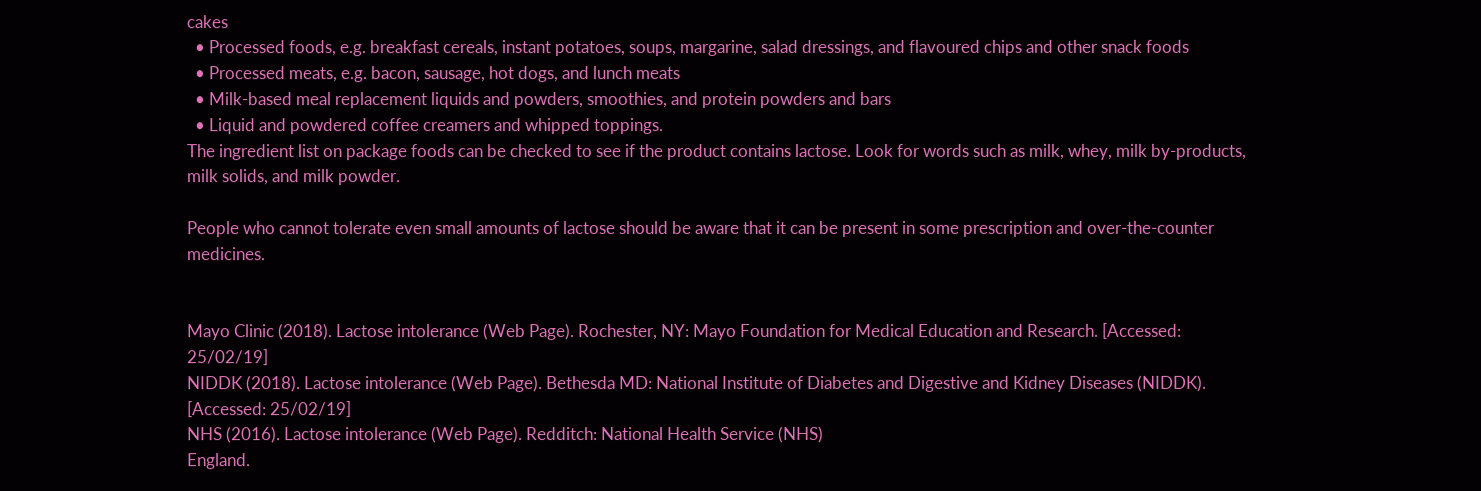cakes
  • Processed foods, e.g. breakfast cereals, instant potatoes, soups, margarine, salad dressings, and flavoured chips and other snack foods
  • Processed meats, e.g. bacon, sausage, hot dogs, and lunch meats
  • Milk-based meal replacement liquids and powders, smoothies, and protein powders and bars
  • Liquid and powdered coffee creamers and whipped toppings.
The ingredient list on package foods can be checked to see if the product contains lactose. Look for words such as milk, whey, milk by-products, milk solids, and milk powder.

People who cannot tolerate even small amounts of lactose should be aware that it can be present in some prescription and over-the-counter medicines.


Mayo Clinic (2018). Lactose intolerance (Web Page). Rochester, NY: Mayo Foundation for Medical Education and Research. [Accessed: 25/02/19]
NIDDK (2018). Lactose intolerance (Web Page). Bethesda MD: National Institute of Diabetes and Digestive and Kidney Diseases (NIDDK). [Accessed: 25/02/19]
NHS (2016). Lactose intolerance (Web Page). Redditch: National Health Service (NHS)
England.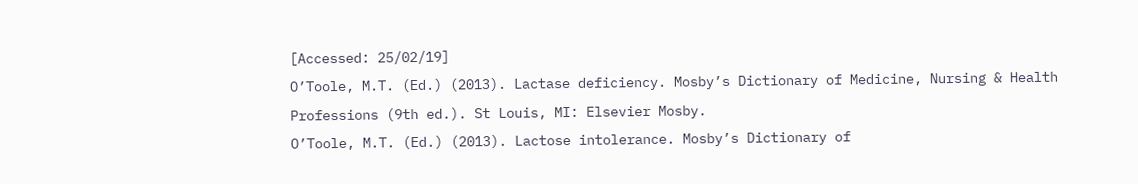[Accessed: 25/02/19]
O’Toole, M.T. (Ed.) (2013). Lactase deficiency. Mosby’s Dictionary of Medicine, Nursing & Health Professions (9th ed.). St Louis, MI: Elsevier Mosby.
O’Toole, M.T. (Ed.) (2013). Lactose intolerance. Mosby’s Dictionary of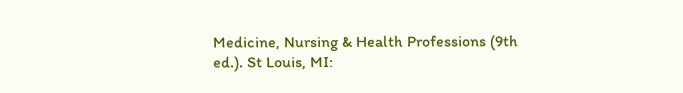Medicine, Nursing & Health Professions (9th ed.). St Louis, MI: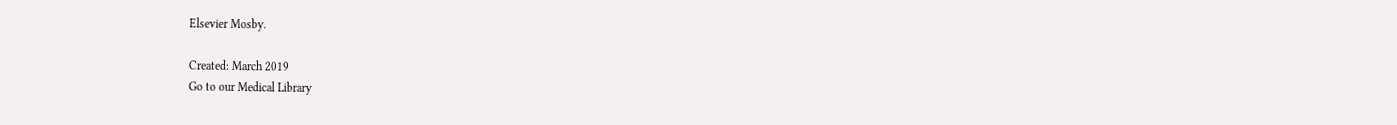Elsevier Mosby.

Created: March 2019
Go to our Medical Library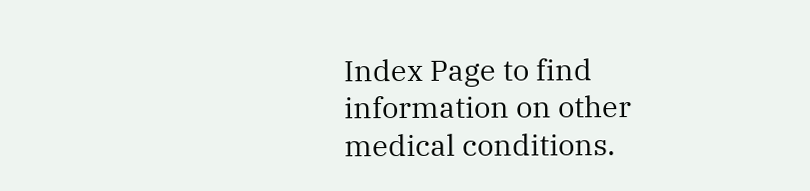Index Page to find information on other medical conditions.